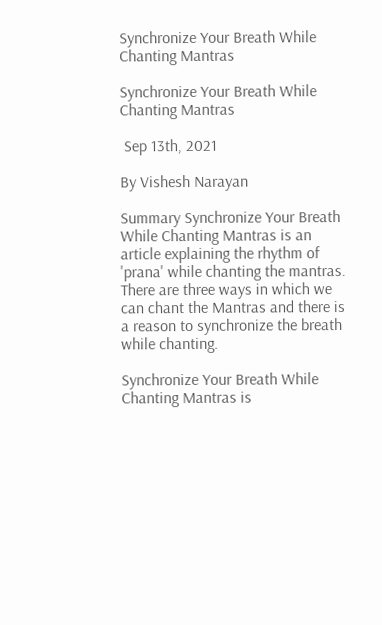Synchronize Your Breath While Chanting Mantras

Synchronize Your Breath While Chanting Mantras

 Sep 13th, 2021

By Vishesh Narayan

Summary Synchronize Your Breath While Chanting Mantras is an article explaining the rhythm of 'prana' while chanting the mantras. There are three ways in which we can chant the Mantras and there is a reason to synchronize the breath while chanting.

Synchronize Your Breath While Chanting Mantras is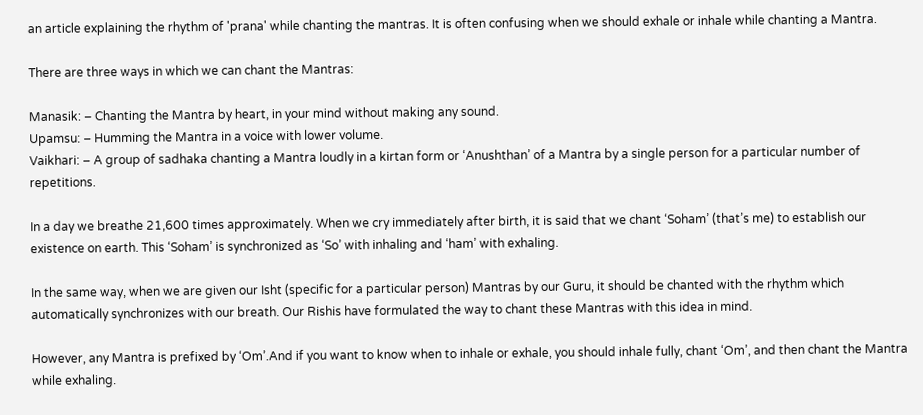an article explaining the rhythm of 'prana' while chanting the mantras. It is often confusing when we should exhale or inhale while chanting a Mantra.

There are three ways in which we can chant the Mantras:

Manasik: – Chanting the Mantra by heart, in your mind without making any sound.
Upamsu: – Humming the Mantra in a voice with lower volume.
Vaikhari: – A group of sadhaka chanting a Mantra loudly in a kirtan form or ‘Anushthan’ of a Mantra by a single person for a particular number of repetitions.

In a day we breathe 21,600 times approximately. When we cry immediately after birth, it is said that we chant ‘Soham’ (that’s me) to establish our existence on earth. This ‘Soham’ is synchronized as ‘So’ with inhaling and ‘ham’ with exhaling.

In the same way, when we are given our Isht (specific for a particular person) Mantras by our Guru, it should be chanted with the rhythm which automatically synchronizes with our breath. Our Rishis have formulated the way to chant these Mantras with this idea in mind.

However, any Mantra is prefixed by ‘Om’.And if you want to know when to inhale or exhale, you should inhale fully, chant ‘Om’, and then chant the Mantra while exhaling.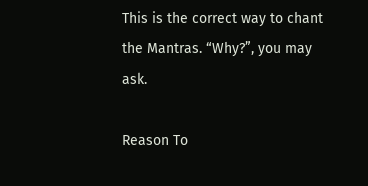This is the correct way to chant the Mantras. “Why?”, you may ask.

Reason To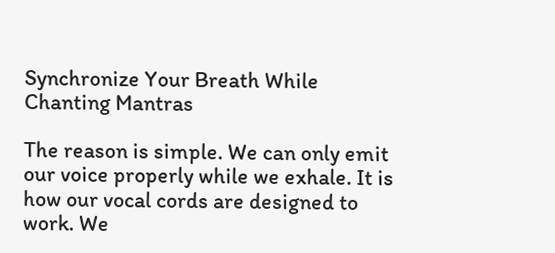Synchronize Your Breath While Chanting Mantras

The reason is simple. We can only emit our voice properly while we exhale. It is how our vocal cords are designed to work. We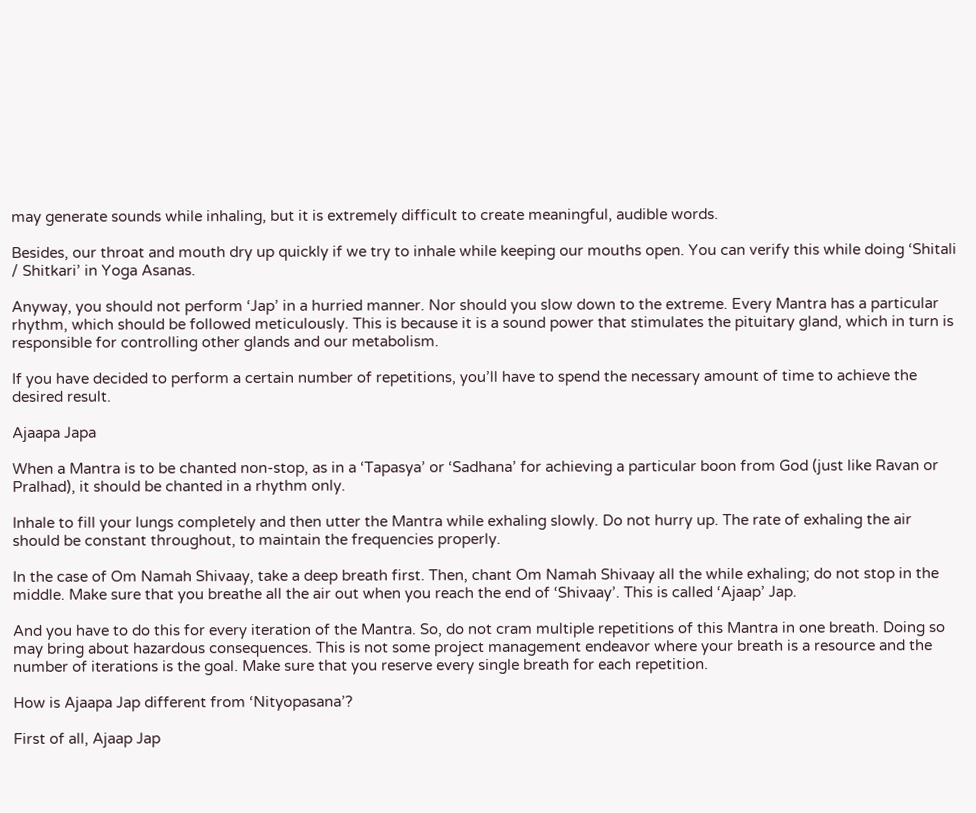may generate sounds while inhaling, but it is extremely difficult to create meaningful, audible words.

Besides, our throat and mouth dry up quickly if we try to inhale while keeping our mouths open. You can verify this while doing ‘Shitali / Shitkari’ in Yoga Asanas.

Anyway, you should not perform ‘Jap’ in a hurried manner. Nor should you slow down to the extreme. Every Mantra has a particular rhythm, which should be followed meticulously. This is because it is a sound power that stimulates the pituitary gland, which in turn is responsible for controlling other glands and our metabolism.

If you have decided to perform a certain number of repetitions, you’ll have to spend the necessary amount of time to achieve the desired result.

Ajaapa Japa

When a Mantra is to be chanted non-stop, as in a ‘Tapasya’ or ‘Sadhana’ for achieving a particular boon from God (just like Ravan or Pralhad), it should be chanted in a rhythm only.

Inhale to fill your lungs completely and then utter the Mantra while exhaling slowly. Do not hurry up. The rate of exhaling the air should be constant throughout, to maintain the frequencies properly.

In the case of Om Namah Shivaay, take a deep breath first. Then, chant Om Namah Shivaay all the while exhaling; do not stop in the middle. Make sure that you breathe all the air out when you reach the end of ‘Shivaay’. This is called ‘Ajaap’ Jap.

And you have to do this for every iteration of the Mantra. So, do not cram multiple repetitions of this Mantra in one breath. Doing so may bring about hazardous consequences. This is not some project management endeavor where your breath is a resource and the number of iterations is the goal. Make sure that you reserve every single breath for each repetition.

How is Ajaapa Jap different from ‘Nityopasana’?

First of all, Ajaap Jap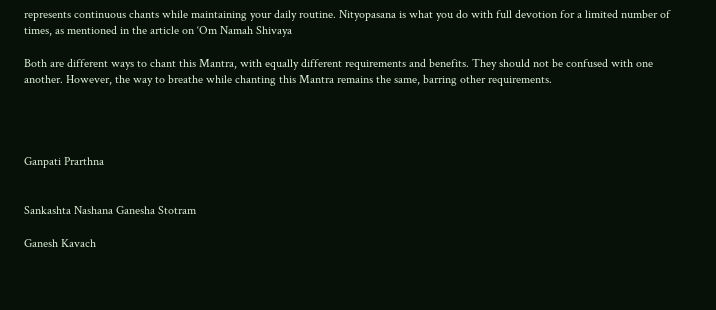represents continuous chants while maintaining your daily routine. Nityopasana is what you do with full devotion for a limited number of times, as mentioned in the article on ‘Om Namah Shivaya

Both are different ways to chant this Mantra, with equally different requirements and benefits. They should not be confused with one another. However, the way to breathe while chanting this Mantra remains the same, barring other requirements.




Ganpati Prarthna


Sankashta Nashana Ganesha Stotram

Ganesh Kavach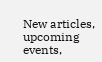New articles, upcoming events,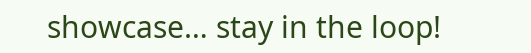showcase… stay in the loop!